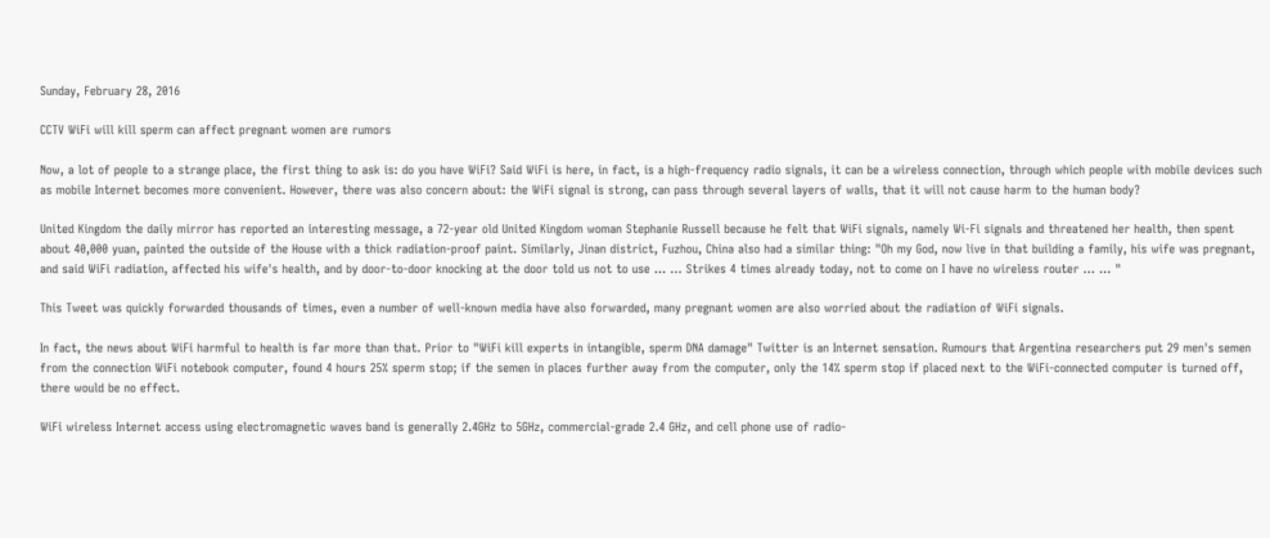Sunday, February 28, 2016

CCTV WiFi will kill sperm can affect pregnant women are rumors

Now, a lot of people to a strange place, the first thing to ask is: do you have WiFi? Said WiFi is here, in fact, is a high-frequency radio signals, it can be a wireless connection, through which people with mobile devices such as mobile Internet becomes more convenient. However, there was also concern about: the WiFi signal is strong, can pass through several layers of walls, that it will not cause harm to the human body?

United Kingdom the daily mirror has reported an interesting message, a 72-year old United Kingdom woman Stephanie Russell because he felt that WiFi signals, namely Wi-Fi signals and threatened her health, then spent about 40,000 yuan, painted the outside of the House with a thick radiation-proof paint. Similarly, Jinan district, Fuzhou, China also had a similar thing: "Oh my God, now live in that building a family, his wife was pregnant, and said WiFi radiation, affected his wife's health, and by door-to-door knocking at the door told us not to use ... ... Strikes 4 times already today, not to come on I have no wireless router ... ... "

This Tweet was quickly forwarded thousands of times, even a number of well-known media have also forwarded, many pregnant women are also worried about the radiation of WiFi signals.

In fact, the news about WiFi harmful to health is far more than that. Prior to "WiFi kill experts in intangible, sperm DNA damage" Twitter is an Internet sensation. Rumours that Argentina researchers put 29 men's semen from the connection WiFi notebook computer, found 4 hours 25% sperm stop; if the semen in places further away from the computer, only the 14% sperm stop if placed next to the WiFi-connected computer is turned off, there would be no effect.

WiFi wireless Internet access using electromagnetic waves band is generally 2.4GHz to 5GHz, commercial-grade 2.4 GHz, and cell phone use of radio-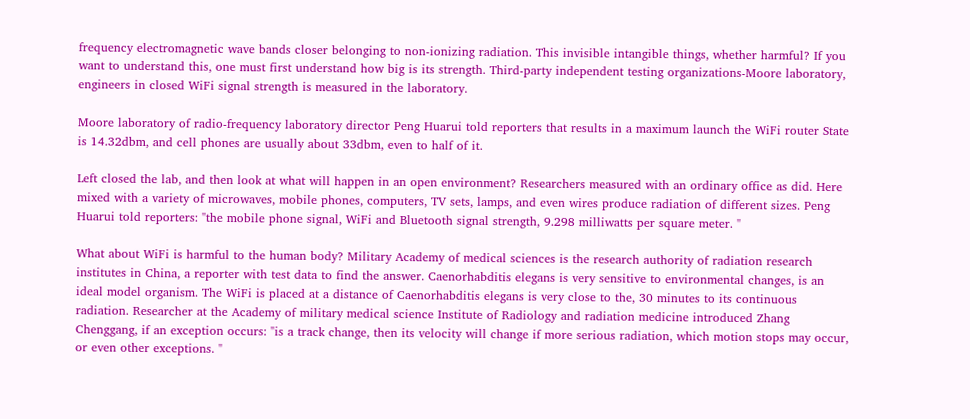frequency electromagnetic wave bands closer belonging to non-ionizing radiation. This invisible intangible things, whether harmful? If you want to understand this, one must first understand how big is its strength. Third-party independent testing organizations-Moore laboratory, engineers in closed WiFi signal strength is measured in the laboratory.

Moore laboratory of radio-frequency laboratory director Peng Huarui told reporters that results in a maximum launch the WiFi router State is 14.32dbm, and cell phones are usually about 33dbm, even to half of it.

Left closed the lab, and then look at what will happen in an open environment? Researchers measured with an ordinary office as did. Here mixed with a variety of microwaves, mobile phones, computers, TV sets, lamps, and even wires produce radiation of different sizes. Peng Huarui told reporters: "the mobile phone signal, WiFi and Bluetooth signal strength, 9.298 milliwatts per square meter. "

What about WiFi is harmful to the human body? Military Academy of medical sciences is the research authority of radiation research institutes in China, a reporter with test data to find the answer. Caenorhabditis elegans is very sensitive to environmental changes, is an ideal model organism. The WiFi is placed at a distance of Caenorhabditis elegans is very close to the, 30 minutes to its continuous radiation. Researcher at the Academy of military medical science Institute of Radiology and radiation medicine introduced Zhang Chenggang, if an exception occurs: "is a track change, then its velocity will change if more serious radiation, which motion stops may occur, or even other exceptions. "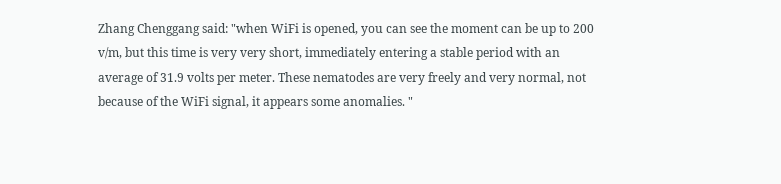Zhang Chenggang said: "when WiFi is opened, you can see the moment can be up to 200 v/m, but this time is very very short, immediately entering a stable period with an average of 31.9 volts per meter. These nematodes are very freely and very normal, not because of the WiFi signal, it appears some anomalies. "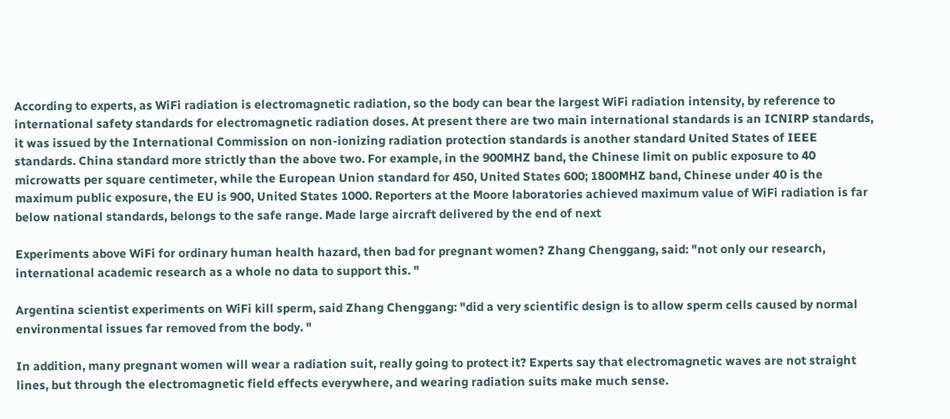According to experts, as WiFi radiation is electromagnetic radiation, so the body can bear the largest WiFi radiation intensity, by reference to international safety standards for electromagnetic radiation doses. At present there are two main international standards is an ICNIRP standards, it was issued by the International Commission on non-ionizing radiation protection standards is another standard United States of IEEE standards. China standard more strictly than the above two. For example, in the 900MHZ band, the Chinese limit on public exposure to 40 microwatts per square centimeter, while the European Union standard for 450, United States 600; 1800MHZ band, Chinese under 40 is the maximum public exposure, the EU is 900, United States 1000. Reporters at the Moore laboratories achieved maximum value of WiFi radiation is far below national standards, belongs to the safe range. Made large aircraft delivered by the end of next

Experiments above WiFi for ordinary human health hazard, then bad for pregnant women? Zhang Chenggang, said: "not only our research, international academic research as a whole no data to support this. "

Argentina scientist experiments on WiFi kill sperm, said Zhang Chenggang: "did a very scientific design is to allow sperm cells caused by normal environmental issues far removed from the body. "

In addition, many pregnant women will wear a radiation suit, really going to protect it? Experts say that electromagnetic waves are not straight lines, but through the electromagnetic field effects everywhere, and wearing radiation suits make much sense.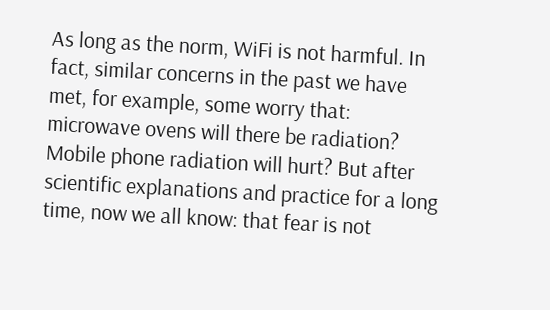As long as the norm, WiFi is not harmful. In fact, similar concerns in the past we have met, for example, some worry that: microwave ovens will there be radiation? Mobile phone radiation will hurt? But after scientific explanations and practice for a long time, now we all know: that fear is not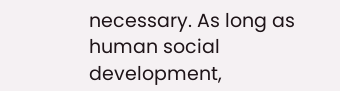necessary. As long as human social development,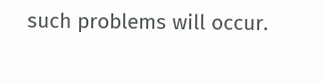such problems will occur.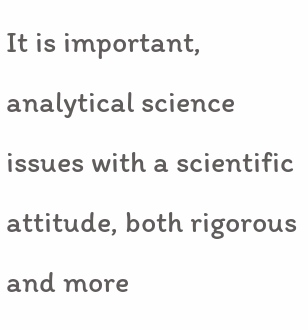It is important, analytical science issues with a scientific attitude, both rigorous and more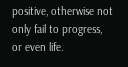positive, otherwise not only fail to progress, or even life.